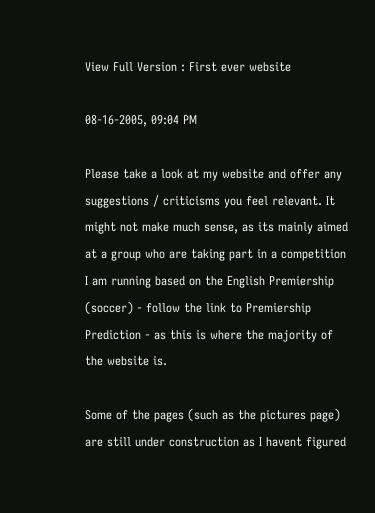View Full Version : First ever website

08-16-2005, 09:04 PM

Please take a look at my website and offer any suggestions / criticisms you feel relevant. It might not make much sense, as its mainly aimed at a group who are taking part in a competition I am running based on the English Premiership (soccer) - follow the link to Premiership Prediction - as this is where the majority of the website is.

Some of the pages (such as the pictures page) are still under construction as I havent figured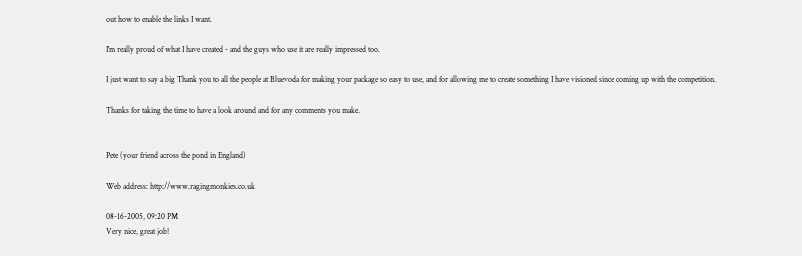out how to enable the links I want.

I'm really proud of what I have created - and the guys who use it are really impressed too.

I just want to say a big Thank you to all the people at Bluevoda for making your package so easy to use, and for allowing me to create something I have visioned since coming up with the competition.

Thanks for taking the time to have a look around and for any comments you make.


Pete (your friend across the pond in England)

Web address: http://www.ragingmonkies.co.uk

08-16-2005, 09:20 PM
Very nice, great job!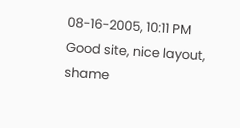08-16-2005, 10:11 PM
Good site, nice layout, shame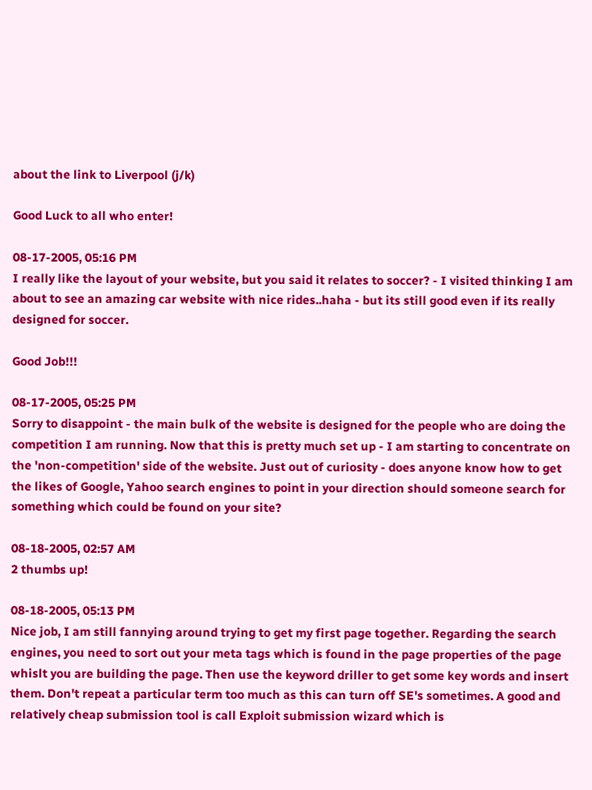about the link to Liverpool (j/k)

Good Luck to all who enter!

08-17-2005, 05:16 PM
I really like the layout of your website, but you said it relates to soccer? - I visited thinking I am about to see an amazing car website with nice rides..haha - but its still good even if its really designed for soccer.

Good Job!!!

08-17-2005, 05:25 PM
Sorry to disappoint - the main bulk of the website is designed for the people who are doing the competition I am running. Now that this is pretty much set up - I am starting to concentrate on the 'non-competition' side of the website. Just out of curiosity - does anyone know how to get the likes of Google, Yahoo search engines to point in your direction should someone search for something which could be found on your site?

08-18-2005, 02:57 AM
2 thumbs up!

08-18-2005, 05:13 PM
Nice job, I am still fannying around trying to get my first page together. Regarding the search engines, you need to sort out your meta tags which is found in the page properties of the page whislt you are building the page. Then use the keyword driller to get some key words and insert them. Don't repeat a particular term too much as this can turn off SE's sometimes. A good and relatively cheap submission tool is call Exploit submission wizard which is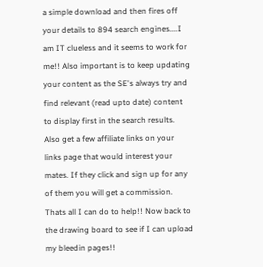a simple download and then fires off your details to 894 search engines....I am IT clueless and it seems to work for me!! Also important is to keep updating your content as the SE's always try and find relevant (read upto date) content to display first in the search results. Also get a few affiliate links on your links page that would interest your mates. If they click and sign up for any of them you will get a commission. Thats all I can do to help!! Now back to the drawing board to see if I can upload my bleedin pages!!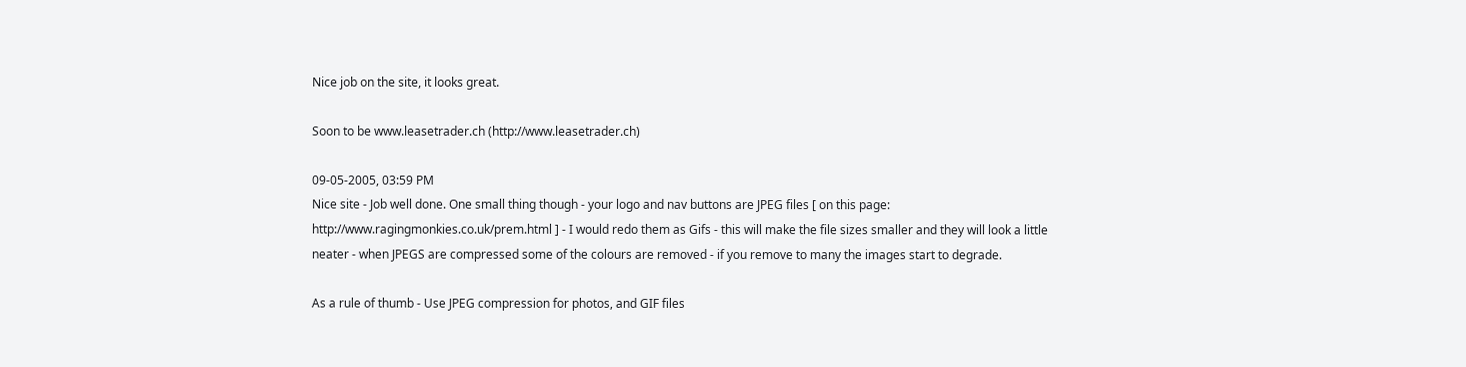Nice job on the site, it looks great.

Soon to be www.leasetrader.ch (http://www.leasetrader.ch)

09-05-2005, 03:59 PM
Nice site - Job well done. One small thing though - your logo and nav buttons are JPEG files [ on this page: http://www.ragingmonkies.co.uk/prem.html ] - I would redo them as Gifs - this will make the file sizes smaller and they will look a little neater - when JPEGS are compressed some of the colours are removed - if you remove to many the images start to degrade.

As a rule of thumb - Use JPEG compression for photos, and GIF files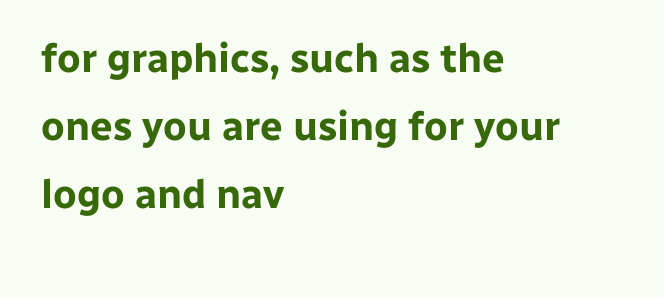for graphics, such as the ones you are using for your logo and nav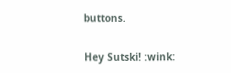buttons.


Hey Sutski! :wink: